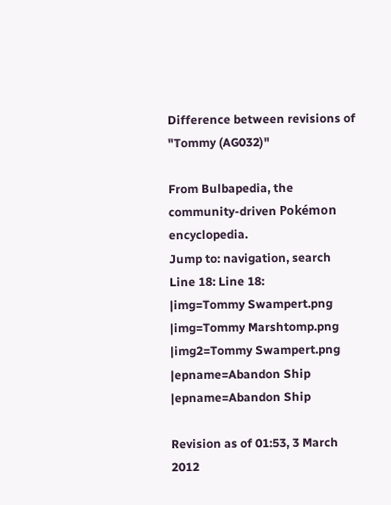Difference between revisions of "Tommy (AG032)"

From Bulbapedia, the community-driven Pokémon encyclopedia.
Jump to: navigation, search
Line 18: Line 18:
|img=Tommy Swampert.png
|img=Tommy Marshtomp.png
|img2=Tommy Swampert.png
|epname=Abandon Ship
|epname=Abandon Ship

Revision as of 01:53, 3 March 2012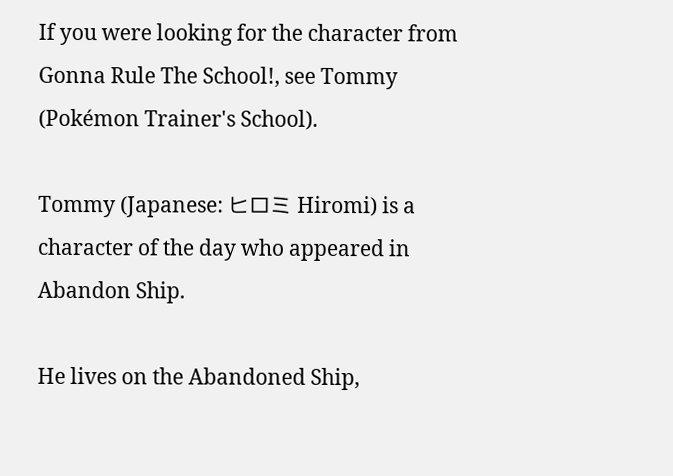If you were looking for the character from Gonna Rule The School!, see Tommy (Pokémon Trainer's School).

Tommy (Japanese: ヒロミ Hiromi) is a character of the day who appeared in Abandon Ship.

He lives on the Abandoned Ship,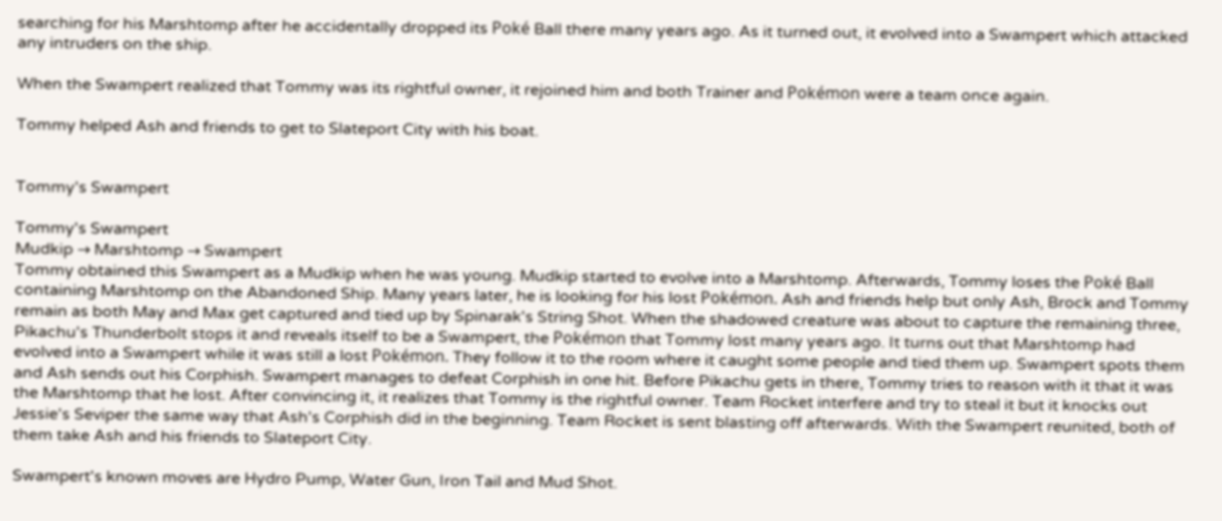searching for his Marshtomp after he accidentally dropped its Poké Ball there many years ago. As it turned out, it evolved into a Swampert which attacked any intruders on the ship.

When the Swampert realized that Tommy was its rightful owner, it rejoined him and both Trainer and Pokémon were a team once again.

Tommy helped Ash and friends to get to Slateport City with his boat.


Tommy's Swampert

Tommy's Swampert
Mudkip → Marshtomp → Swampert
Tommy obtained this Swampert as a Mudkip when he was young. Mudkip started to evolve into a Marshtomp. Afterwards, Tommy loses the Poké Ball containing Marshtomp on the Abandoned Ship. Many years later, he is looking for his lost Pokémon. Ash and friends help but only Ash, Brock and Tommy remain as both May and Max get captured and tied up by Spinarak's String Shot. When the shadowed creature was about to capture the remaining three, Pikachu's Thunderbolt stops it and reveals itself to be a Swampert, the Pokémon that Tommy lost many years ago. It turns out that Marshtomp had evolved into a Swampert while it was still a lost Pokémon. They follow it to the room where it caught some people and tied them up. Swampert spots them and Ash sends out his Corphish. Swampert manages to defeat Corphish in one hit. Before Pikachu gets in there, Tommy tries to reason with it that it was the Marshtomp that he lost. After convincing it, it realizes that Tommy is the rightful owner. Team Rocket interfere and try to steal it but it knocks out Jessie's Seviper the same way that Ash's Corphish did in the beginning. Team Rocket is sent blasting off afterwards. With the Swampert reunited, both of them take Ash and his friends to Slateport City.

Swampert's known moves are Hydro Pump, Water Gun, Iron Tail and Mud Shot.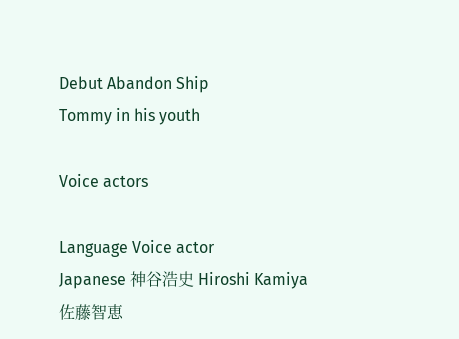Debut Abandon Ship
Tommy in his youth

Voice actors

Language Voice actor
Japanese 神谷浩史 Hiroshi Kamiya
佐藤智恵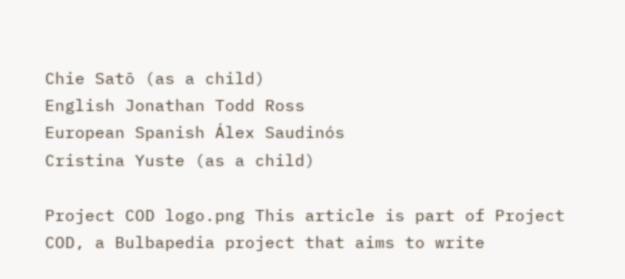Chie Satō (as a child)
English Jonathan Todd Ross
European Spanish Álex Saudinós
Cristina Yuste (as a child)

Project COD logo.png This article is part of Project COD, a Bulbapedia project that aims to write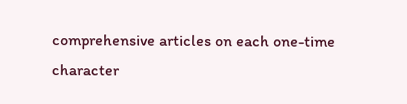comprehensive articles on each one-time character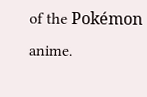of the Pokémon anime.